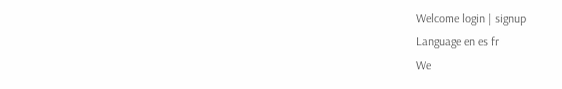Welcome login | signup
Language en es fr
We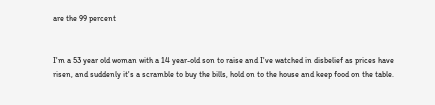are the 99 percent


I'm a 53 year old woman with a 14 year-old son to raise and I've watched in disbelief as prices have risen, and suddenly it's a scramble to buy the bills, hold on to the house and keep food on the table.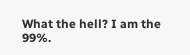What the hell? I am the 99%.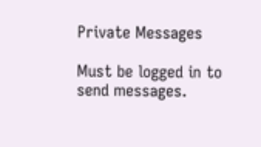Private Messages

Must be logged in to send messages.